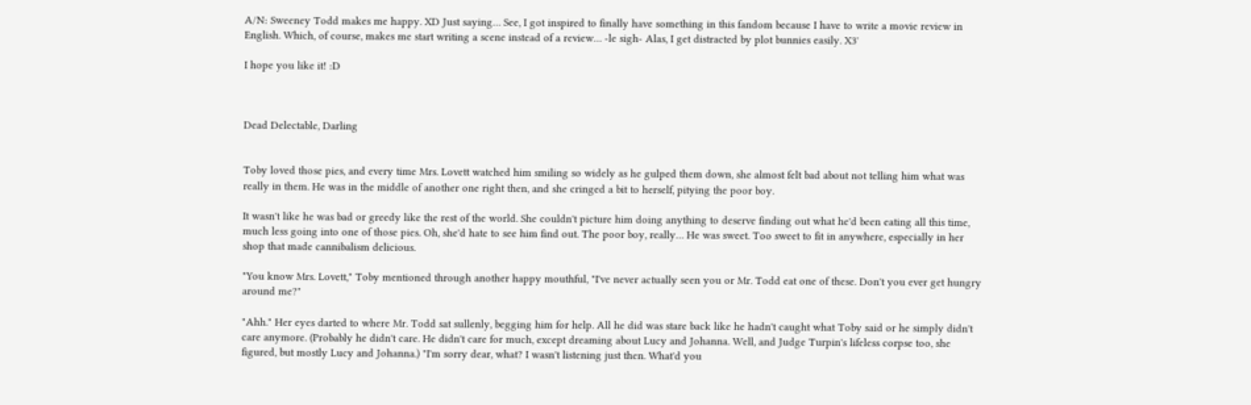A/N: Sweeney Todd makes me happy. XD Just saying… See, I got inspired to finally have something in this fandom because I have to write a movie review in English. Which, of course, makes me start writing a scene instead of a review… -le sigh- Alas, I get distracted by plot bunnies easily. X3'

I hope you like it! :D



Dead Delectable, Darling


Toby loved those pies, and every time Mrs. Lovett watched him smiling so widely as he gulped them down, she almost felt bad about not telling him what was really in them. He was in the middle of another one right then, and she cringed a bit to herself, pitying the poor boy.

It wasn't like he was bad or greedy like the rest of the world. She couldn't picture him doing anything to deserve finding out what he'd been eating all this time, much less going into one of those pies. Oh, she'd hate to see him find out. The poor boy, really… He was sweet. Too sweet to fit in anywhere, especially in her shop that made cannibalism delicious.

"You know Mrs. Lovett," Toby mentioned through another happy mouthful, "I've never actually seen you or Mr. Todd eat one of these. Don't you ever get hungry around me?"

"Ahh." Her eyes darted to where Mr. Todd sat sullenly, begging him for help. All he did was stare back like he hadn't caught what Toby said or he simply didn't care anymore. (Probably he didn't care. He didn't care for much, except dreaming about Lucy and Johanna. Well, and Judge Turpin's lifeless corpse too, she figured, but mostly Lucy and Johanna.) "I'm sorry dear, what? I wasn't listening just then. What'd you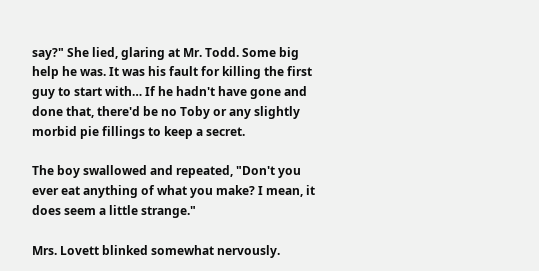say?" She lied, glaring at Mr. Todd. Some big help he was. It was his fault for killing the first guy to start with… If he hadn't have gone and done that, there'd be no Toby or any slightly morbid pie fillings to keep a secret.

The boy swallowed and repeated, "Don't you ever eat anything of what you make? I mean, it does seem a little strange."

Mrs. Lovett blinked somewhat nervously.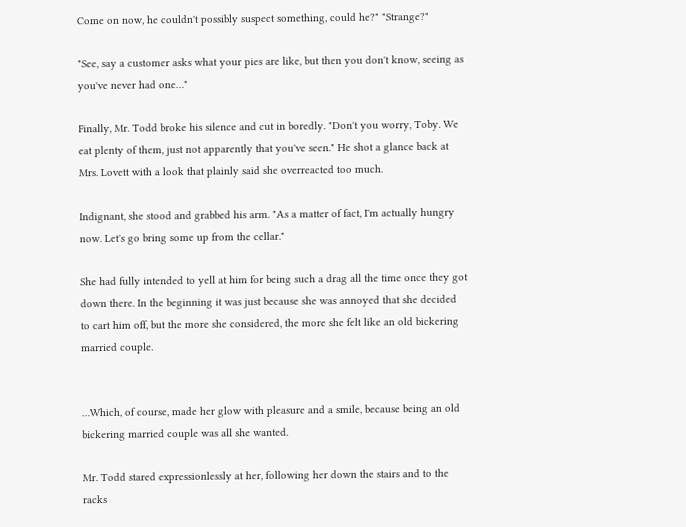Come on now, he couldn't possibly suspect something, could he?" "Strange?"

"See, say a customer asks what your pies are like, but then you don't know, seeing as you've never had one…"

Finally, Mr. Todd broke his silence and cut in boredly. "Don't you worry, Toby. We eat plenty of them, just not apparently that you've seen." He shot a glance back at Mrs. Lovett with a look that plainly said she overreacted too much.

Indignant, she stood and grabbed his arm. "As a matter of fact, I'm actually hungry now. Let's go bring some up from the cellar."

She had fully intended to yell at him for being such a drag all the time once they got down there. In the beginning it was just because she was annoyed that she decided to cart him off, but the more she considered, the more she felt like an old bickering married couple.


…Which, of course, made her glow with pleasure and a smile, because being an old bickering married couple was all she wanted.

Mr. Todd stared expressionlessly at her, following her down the stairs and to the racks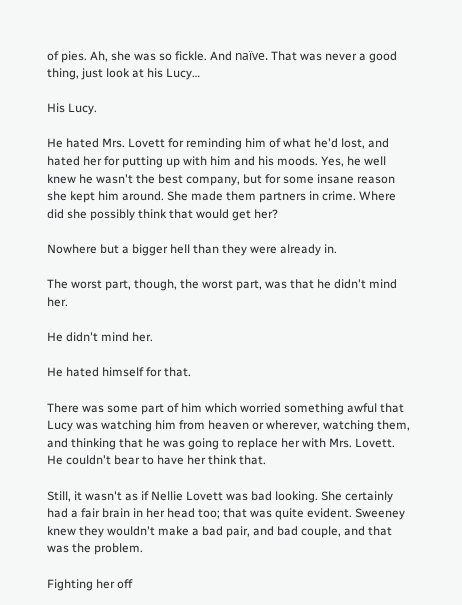of pies. Ah, she was so fickle. And naïve. That was never a good thing, just look at his Lucy…

His Lucy.

He hated Mrs. Lovett for reminding him of what he'd lost, and hated her for putting up with him and his moods. Yes, he well knew he wasn't the best company, but for some insane reason she kept him around. She made them partners in crime. Where did she possibly think that would get her?

Nowhere but a bigger hell than they were already in.

The worst part, though, the worst part, was that he didn't mind her.

He didn't mind her.

He hated himself for that.

There was some part of him which worried something awful that Lucy was watching him from heaven or wherever, watching them, and thinking that he was going to replace her with Mrs. Lovett. He couldn't bear to have her think that.

Still, it wasn't as if Nellie Lovett was bad looking. She certainly had a fair brain in her head too; that was quite evident. Sweeney knew they wouldn't make a bad pair, and bad couple, and that was the problem.

Fighting her off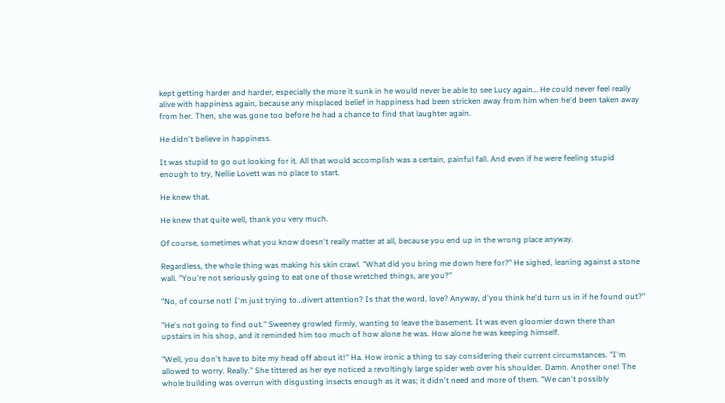kept getting harder and harder, especially the more it sunk in he would never be able to see Lucy again… He could never feel really alive with happiness again, because any misplaced belief in happiness had been stricken away from him when he'd been taken away from her. Then, she was gone too before he had a chance to find that laughter again.

He didn't believe in happiness.

It was stupid to go out looking for it. All that would accomplish was a certain, painful fall. And even if he were feeling stupid enough to try, Nellie Lovett was no place to start.

He knew that.

He knew that quite well, thank you very much.

Of course, sometimes what you know doesn't really matter at all, because you end up in the wrong place anyway.

Regardless, the whole thing was making his skin crawl. "What did you bring me down here for?" He sighed, leaning against a stone wall. "You're not seriously going to eat one of those wretched things, are you?"

"No, of course not! I'm just trying to…divert attention? Is that the word, love? Anyway, d'you think he'd turn us in if he found out?"

"He's not going to find out." Sweeney growled firmly, wanting to leave the basement. It was even gloomier down there than upstairs in his shop, and it reminded him too much of how alone he was. How alone he was keeping himself.

"Well, you don't have to bite my head off about it!" Ha. How ironic a thing to say considering their current circumstances. "I'm allowed to worry. Really." She tittered as her eye noticed a revoltingly large spider web over his shoulder. Damn. Another one! The whole building was overrun with disgusting insects enough as it was; it didn't need and more of them. "We can't possibly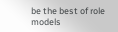be the best of role models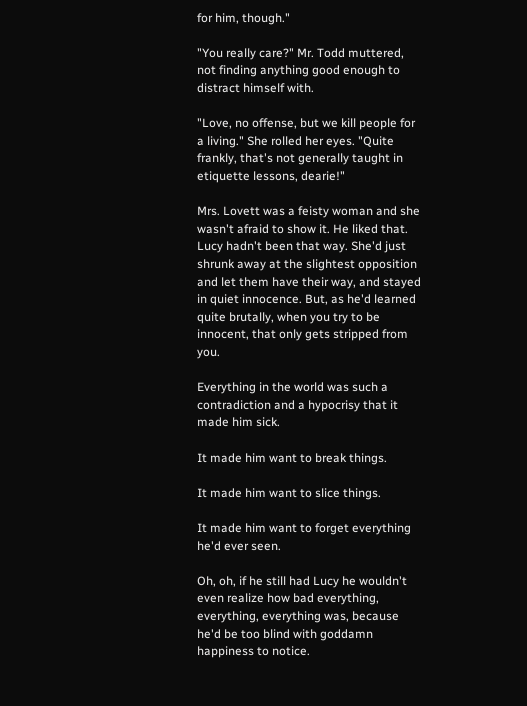for him, though."

"You really care?" Mr. Todd muttered, not finding anything good enough to distract himself with.

"Love, no offense, but we kill people for a living." She rolled her eyes. "Quite frankly, that's not generally taught in etiquette lessons, dearie!"

Mrs. Lovett was a feisty woman and she wasn't afraid to show it. He liked that. Lucy hadn't been that way. She'd just shrunk away at the slightest opposition and let them have their way, and stayed in quiet innocence. But, as he'd learned quite brutally, when you try to be innocent, that only gets stripped from you.

Everything in the world was such a contradiction and a hypocrisy that it made him sick.

It made him want to break things.

It made him want to slice things.

It made him want to forget everything he'd ever seen.

Oh, oh, if he still had Lucy he wouldn't even realize how bad everything, everything, everything was, because he'd be too blind with goddamn happiness to notice.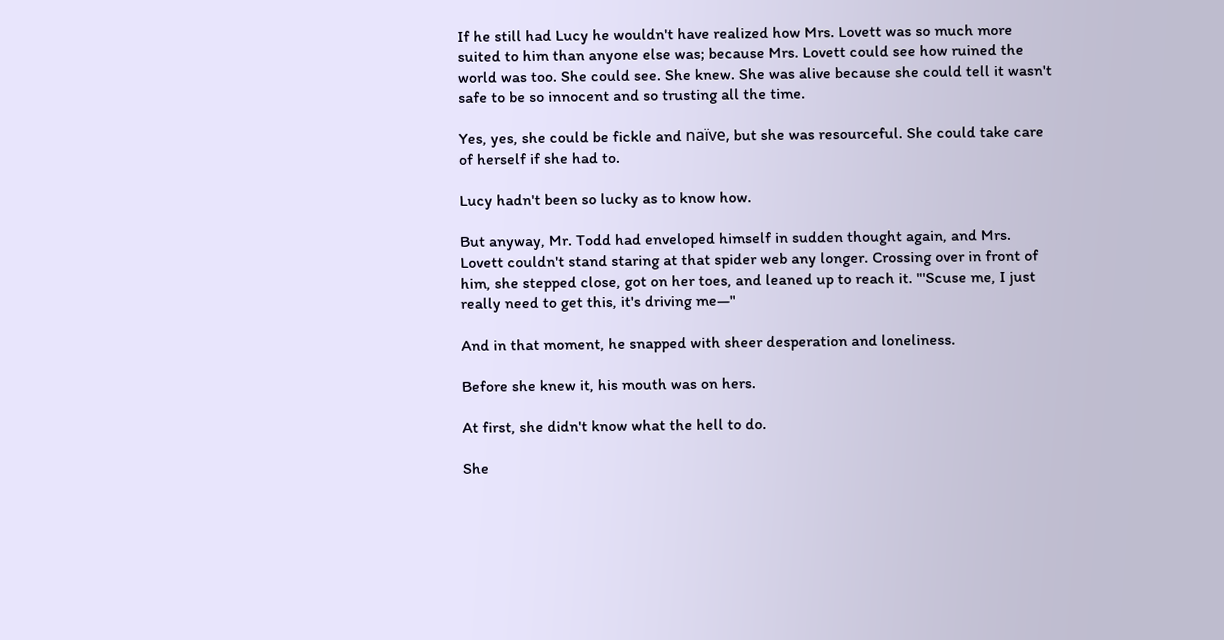If he still had Lucy he wouldn't have realized how Mrs. Lovett was so much more suited to him than anyone else was; because Mrs. Lovett could see how ruined the world was too. She could see. She knew. She was alive because she could tell it wasn't safe to be so innocent and so trusting all the time.

Yes, yes, she could be fickle and naïve, but she was resourceful. She could take care of herself if she had to.

Lucy hadn't been so lucky as to know how.

But anyway, Mr. Todd had enveloped himself in sudden thought again, and Mrs. Lovett couldn't stand staring at that spider web any longer. Crossing over in front of him, she stepped close, got on her toes, and leaned up to reach it. "'Scuse me, I just really need to get this, it's driving me—"

And in that moment, he snapped with sheer desperation and loneliness.

Before she knew it, his mouth was on hers.

At first, she didn't know what the hell to do.

She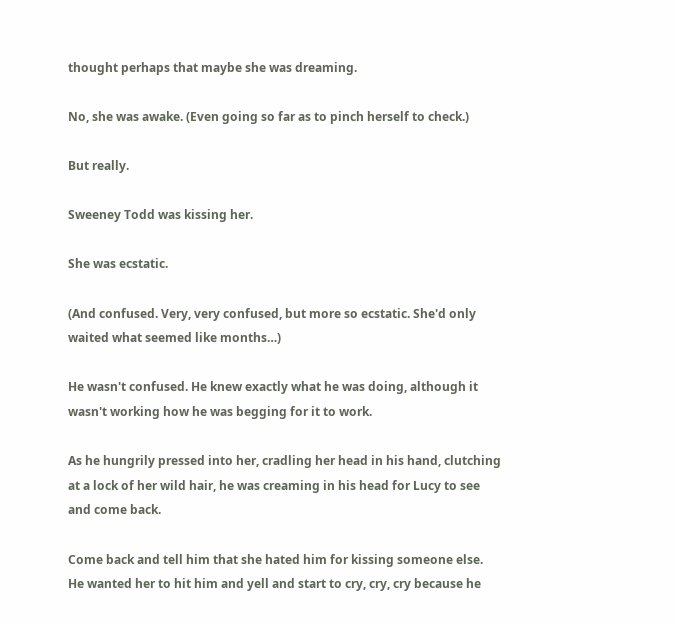thought perhaps that maybe she was dreaming.

No, she was awake. (Even going so far as to pinch herself to check.)

But really.

Sweeney Todd was kissing her.

She was ecstatic.

(And confused. Very, very confused, but more so ecstatic. She'd only waited what seemed like months…)

He wasn't confused. He knew exactly what he was doing, although it wasn't working how he was begging for it to work.

As he hungrily pressed into her, cradling her head in his hand, clutching at a lock of her wild hair, he was creaming in his head for Lucy to see and come back.

Come back and tell him that she hated him for kissing someone else. He wanted her to hit him and yell and start to cry, cry, cry because he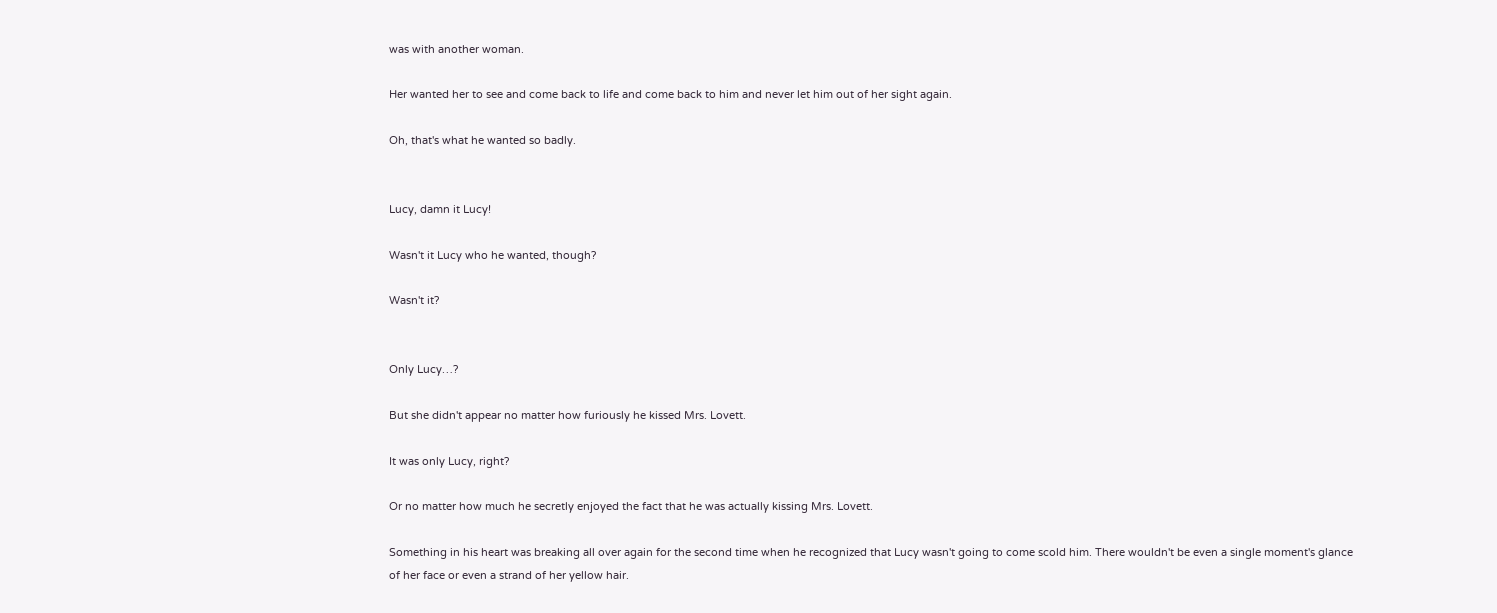was with another woman.

Her wanted her to see and come back to life and come back to him and never let him out of her sight again.

Oh, that's what he wanted so badly.


Lucy, damn it Lucy!

Wasn't it Lucy who he wanted, though?

Wasn't it?


Only Lucy…?

But she didn't appear no matter how furiously he kissed Mrs. Lovett.

It was only Lucy, right?

Or no matter how much he secretly enjoyed the fact that he was actually kissing Mrs. Lovett.

Something in his heart was breaking all over again for the second time when he recognized that Lucy wasn't going to come scold him. There wouldn't be even a single moment's glance of her face or even a strand of her yellow hair.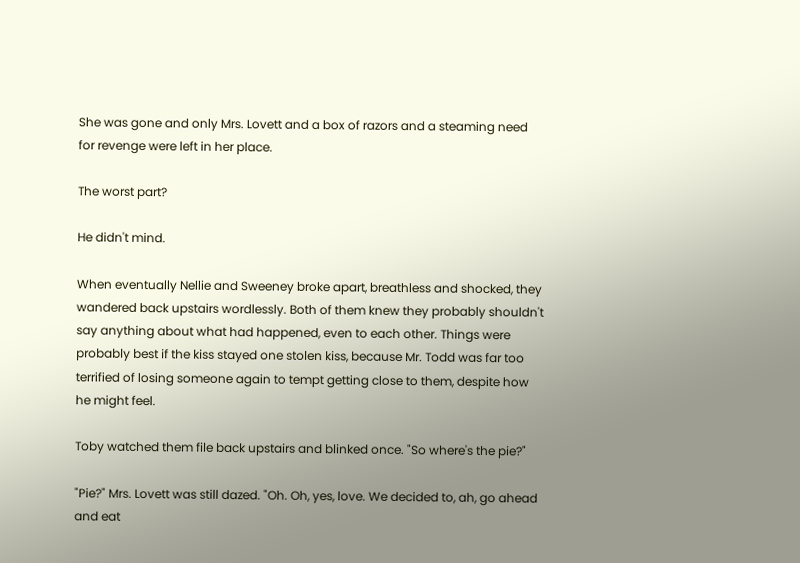She was gone and only Mrs. Lovett and a box of razors and a steaming need for revenge were left in her place.

The worst part?

He didn't mind.

When eventually Nellie and Sweeney broke apart, breathless and shocked, they wandered back upstairs wordlessly. Both of them knew they probably shouldn't say anything about what had happened, even to each other. Things were probably best if the kiss stayed one stolen kiss, because Mr. Todd was far too terrified of losing someone again to tempt getting close to them, despite how he might feel.

Toby watched them file back upstairs and blinked once. "So where's the pie?"

"Pie?" Mrs. Lovett was still dazed. "Oh. Oh, yes, love. We decided to, ah, go ahead and eat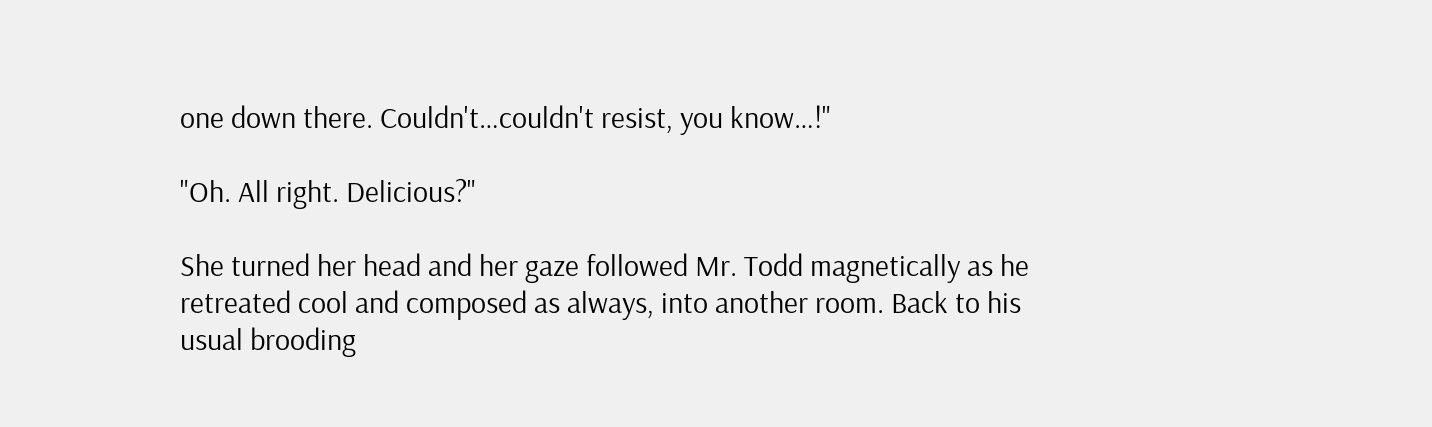one down there. Couldn't…couldn't resist, you know…!"

"Oh. All right. Delicious?"

She turned her head and her gaze followed Mr. Todd magnetically as he retreated cool and composed as always, into another room. Back to his usual brooding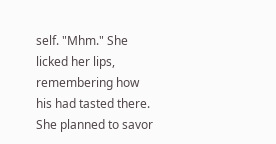self. "Mhm." She licked her lips, remembering how his had tasted there. She planned to savor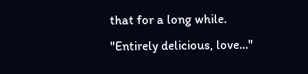that for a long while. "Entirely delicious, love…"